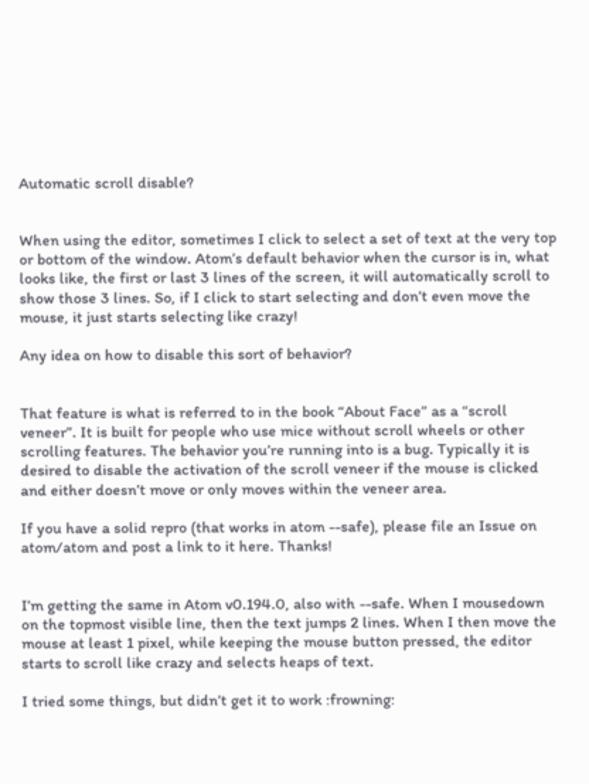Automatic scroll disable?


When using the editor, sometimes I click to select a set of text at the very top or bottom of the window. Atom’s default behavior when the cursor is in, what looks like, the first or last 3 lines of the screen, it will automatically scroll to show those 3 lines. So, if I click to start selecting and don’t even move the mouse, it just starts selecting like crazy!

Any idea on how to disable this sort of behavior?


That feature is what is referred to in the book “About Face” as a “scroll veneer”. It is built for people who use mice without scroll wheels or other scrolling features. The behavior you’re running into is a bug. Typically it is desired to disable the activation of the scroll veneer if the mouse is clicked and either doesn’t move or only moves within the veneer area.

If you have a solid repro (that works in atom --safe), please file an Issue on atom/atom and post a link to it here. Thanks!


I’m getting the same in Atom v0.194.0, also with --safe. When I mousedown on the topmost visible line, then the text jumps 2 lines. When I then move the mouse at least 1 pixel, while keeping the mouse button pressed, the editor starts to scroll like crazy and selects heaps of text.

I tried some things, but didn’t get it to work :frowning: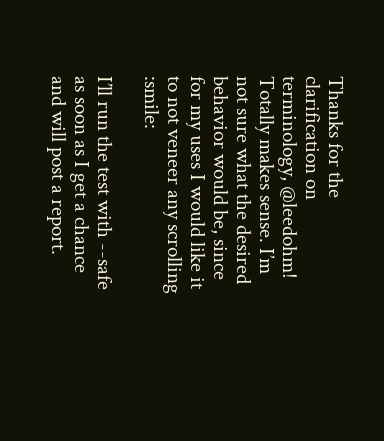Thanks for the clarification on terminology, @leedohm! Totally makes sense. I’m not sure what the desired behavior would be, since for my uses I would like it to not veneer any scrolling :smile:

I’ll run the test with --safe as soon as I get a chance and will post a report.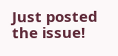Just posted the issue!